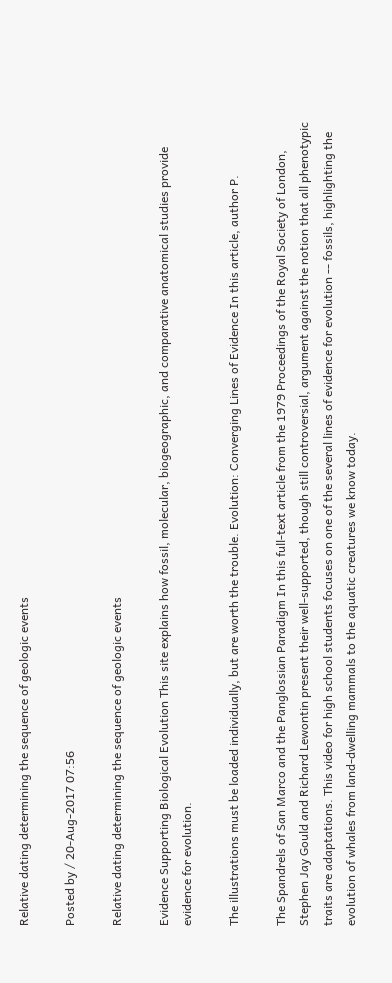Relative dating determining the sequence of geologic events

Posted by / 20-Aug-2017 07:56

Relative dating determining the sequence of geologic events

Evidence Supporting Biological Evolution This site explains how fossil, molecular, biogeographic, and comparative anatomical studies provide evidence for evolution.

The illustrations must be loaded individually, but are worth the trouble. Evolution: Converging Lines of Evidence In this article, author P.

The Spandrels of San Marco and the Panglossian Paradigm In this full-text article from the 1979 Proceedings of the Royal Society of London, Stephen Jay Gould and Richard Lewontin present their well-supported, though still controversial, argument against the notion that all phenotypic traits are adaptations. This video for high school students focuses on one of the several lines of evidence for evolution -- fossils, highlighting the evolution of whales from land-dwelling mammals to the aquatic creatures we know today.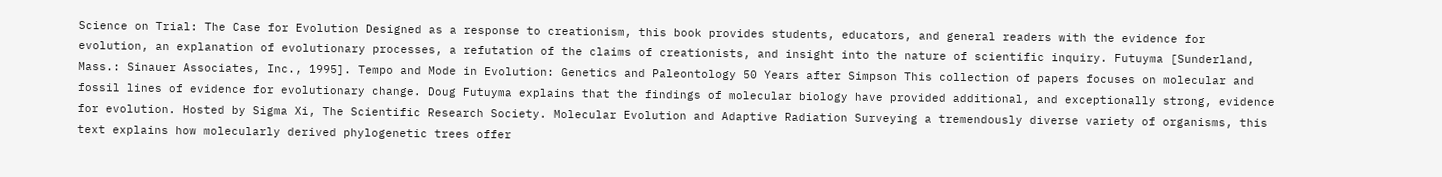Science on Trial: The Case for Evolution Designed as a response to creationism, this book provides students, educators, and general readers with the evidence for evolution, an explanation of evolutionary processes, a refutation of the claims of creationists, and insight into the nature of scientific inquiry. Futuyma [Sunderland, Mass.: Sinauer Associates, Inc., 1995]. Tempo and Mode in Evolution: Genetics and Paleontology 50 Years after Simpson This collection of papers focuses on molecular and fossil lines of evidence for evolutionary change. Doug Futuyma explains that the findings of molecular biology have provided additional, and exceptionally strong, evidence for evolution. Hosted by Sigma Xi, The Scientific Research Society. Molecular Evolution and Adaptive Radiation Surveying a tremendously diverse variety of organisms, this text explains how molecularly derived phylogenetic trees offer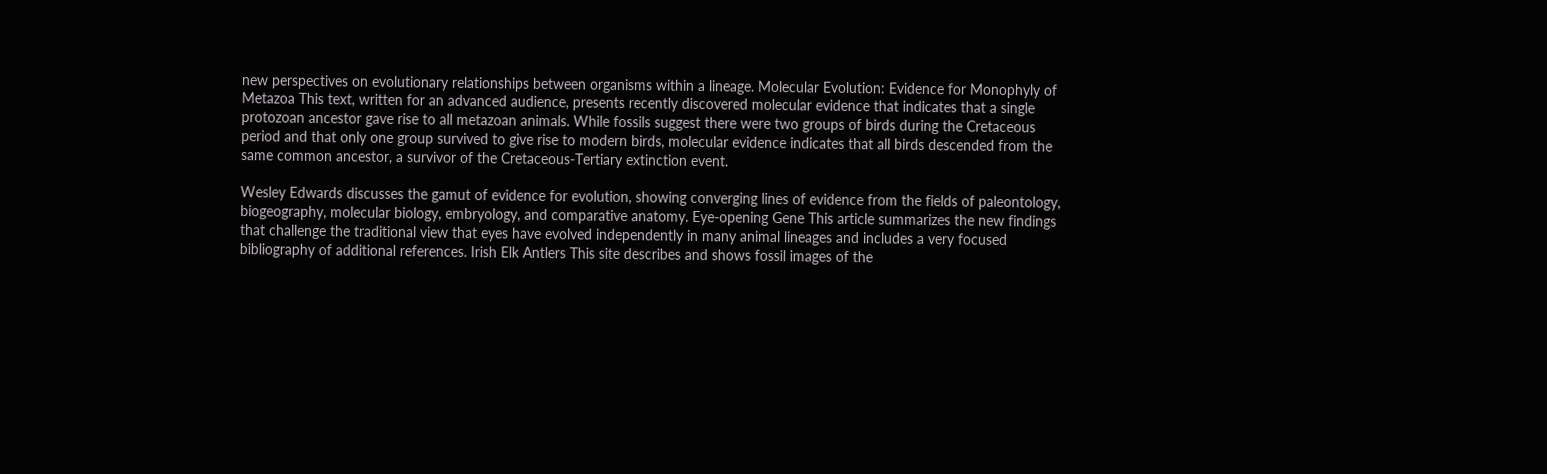new perspectives on evolutionary relationships between organisms within a lineage. Molecular Evolution: Evidence for Monophyly of Metazoa This text, written for an advanced audience, presents recently discovered molecular evidence that indicates that a single protozoan ancestor gave rise to all metazoan animals. While fossils suggest there were two groups of birds during the Cretaceous period and that only one group survived to give rise to modern birds, molecular evidence indicates that all birds descended from the same common ancestor, a survivor of the Cretaceous-Tertiary extinction event.

Wesley Edwards discusses the gamut of evidence for evolution, showing converging lines of evidence from the fields of paleontology, biogeography, molecular biology, embryology, and comparative anatomy. Eye-opening Gene This article summarizes the new findings that challenge the traditional view that eyes have evolved independently in many animal lineages and includes a very focused bibliography of additional references. Irish Elk Antlers This site describes and shows fossil images of the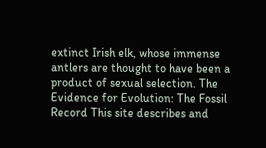extinct Irish elk, whose immense antlers are thought to have been a product of sexual selection. The Evidence for Evolution: The Fossil Record This site describes and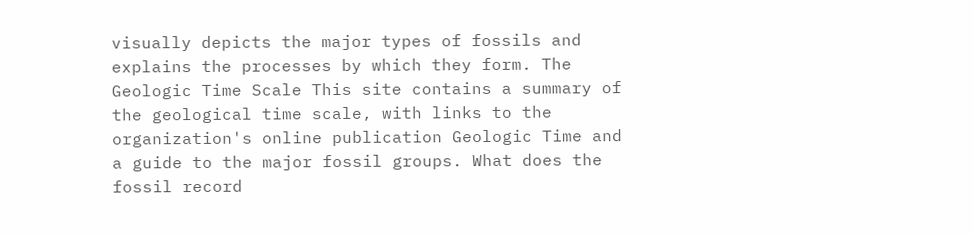visually depicts the major types of fossils and explains the processes by which they form. The Geologic Time Scale This site contains a summary of the geological time scale, with links to the organization's online publication Geologic Time and a guide to the major fossil groups. What does the fossil record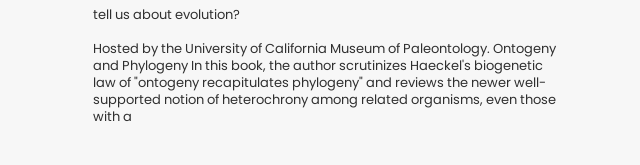tell us about evolution?

Hosted by the University of California Museum of Paleontology. Ontogeny and Phylogeny In this book, the author scrutinizes Haeckel's biogenetic law of "ontogeny recapitulates phylogeny" and reviews the newer well-supported notion of heterochrony among related organisms, even those with a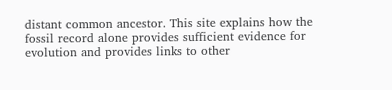distant common ancestor. This site explains how the fossil record alone provides sufficient evidence for evolution and provides links to other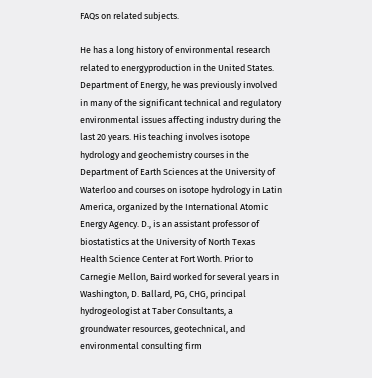FAQs on related subjects.

He has a long history of environmental research related to energyproduction in the United States. Department of Energy, he was previously involved in many of the significant technical and regulatory environmental issues affecting industry during the last 20 years. His teaching involves isotope hydrology and geochemistry courses in the Department of Earth Sciences at the University of Waterloo and courses on isotope hydrology in Latin America, organized by the International Atomic Energy Agency. D., is an assistant professor of biostatistics at the University of North Texas Health Science Center at Fort Worth. Prior to Carnegie Mellon, Baird worked for several years in Washington, D. Ballard, PG, CHG, principal hydrogeologist at Taber Consultants, a groundwater resources, geotechnical, and environmental consulting firm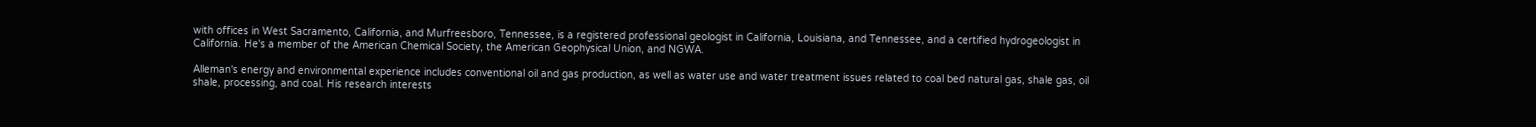with offices in West Sacramento, California, and Murfreesboro, Tennessee, is a registered professional geologist in California, Louisiana, and Tennessee, and a certified hydrogeologist in California. He's a member of the American Chemical Society, the American Geophysical Union, and NGWA.

Alleman's energy and environmental experience includes conventional oil and gas production, as well as water use and water treatment issues related to coal bed natural gas, shale gas, oil shale, processing, and coal. His research interests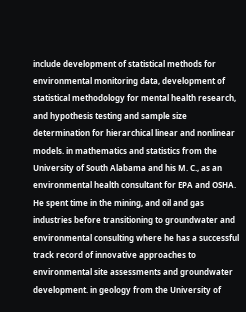include development of statistical methods for environmental monitoring data, development of statistical methodology for mental health research, and hypothesis testing and sample size determination for hierarchical linear and nonlinear models. in mathematics and statistics from the University of South Alabama and his M. C., as an environmental health consultant for EPA and OSHA. He spent time in the mining, and oil and gas industries before transitioning to groundwater and environmental consulting where he has a successful track record of innovative approaches to environmental site assessments and groundwater development. in geology from the University of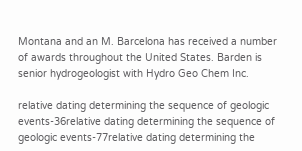Montana and an M. Barcelona has received a number of awards throughout the United States. Barden is senior hydrogeologist with Hydro Geo Chem Inc.

relative dating determining the sequence of geologic events-36relative dating determining the sequence of geologic events-77relative dating determining the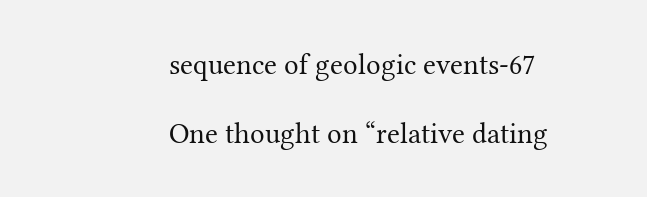sequence of geologic events-67

One thought on “relative dating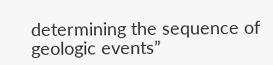determining the sequence of geologic events”